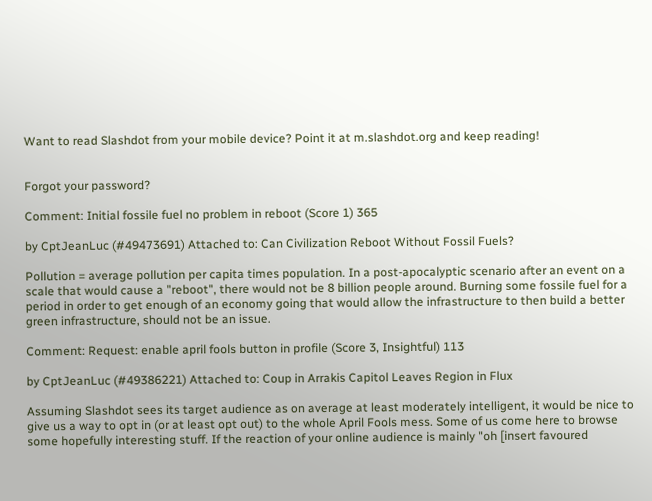Want to read Slashdot from your mobile device? Point it at m.slashdot.org and keep reading!


Forgot your password?

Comment: Initial fossile fuel no problem in reboot (Score 1) 365

by CptJeanLuc (#49473691) Attached to: Can Civilization Reboot Without Fossil Fuels?

Pollution = average pollution per capita times population. In a post-apocalyptic scenario after an event on a scale that would cause a "reboot", there would not be 8 billion people around. Burning some fossile fuel for a period in order to get enough of an economy going that would allow the infrastructure to then build a better green infrastructure, should not be an issue.

Comment: Request: enable april fools button in profile (Score 3, Insightful) 113

by CptJeanLuc (#49386221) Attached to: Coup in Arrakis Capitol Leaves Region in Flux

Assuming Slashdot sees its target audience as on average at least moderately intelligent, it would be nice to give us a way to opt in (or at least opt out) to the whole April Fools mess. Some of us come here to browse some hopefully interesting stuff. If the reaction of your online audience is mainly "oh [insert favoured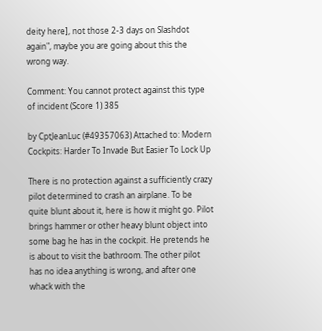deity here], not those 2-3 days on Slashdot again", maybe you are going about this the wrong way.

Comment: You cannot protect against this type of incident (Score 1) 385

by CptJeanLuc (#49357063) Attached to: Modern Cockpits: Harder To Invade But Easier To Lock Up

There is no protection against a sufficiently crazy pilot determined to crash an airplane. To be quite blunt about it, here is how it might go. Pilot brings hammer or other heavy blunt object into some bag he has in the cockpit. He pretends he is about to visit the bathroom. The other pilot has no idea anything is wrong, and after one whack with the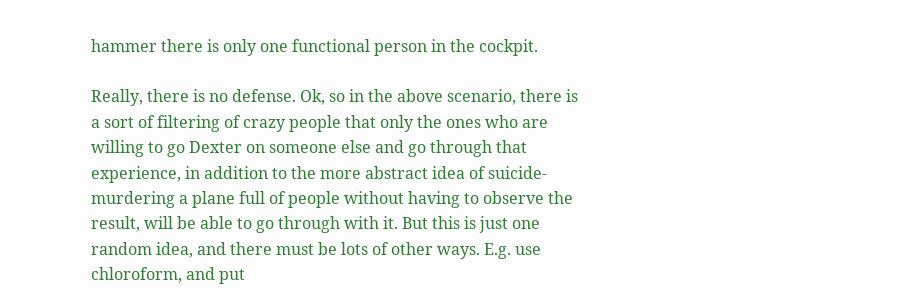hammer there is only one functional person in the cockpit.

Really, there is no defense. Ok, so in the above scenario, there is a sort of filtering of crazy people that only the ones who are willing to go Dexter on someone else and go through that experience, in addition to the more abstract idea of suicide-murdering a plane full of people without having to observe the result, will be able to go through with it. But this is just one random idea, and there must be lots of other ways. E.g. use chloroform, and put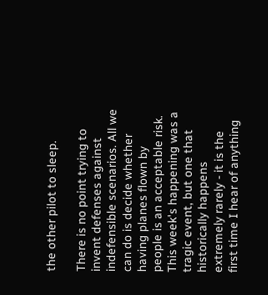the other pilot to sleep.

There is no point trying to invent defenses against indefensible scenarios. All we can do is decide whether having planes flown by people is an acceptable risk. This week's happening was a tragic event, but one that historically happens extremely rarely - it is the first time I hear of anything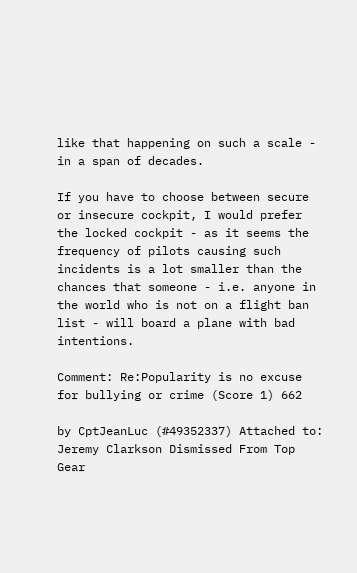like that happening on such a scale - in a span of decades.

If you have to choose between secure or insecure cockpit, I would prefer the locked cockpit - as it seems the frequency of pilots causing such incidents is a lot smaller than the chances that someone - i.e. anyone in the world who is not on a flight ban list - will board a plane with bad intentions.

Comment: Re:Popularity is no excuse for bullying or crime (Score 1) 662

by CptJeanLuc (#49352337) Attached to: Jeremy Clarkson Dismissed From Top Gear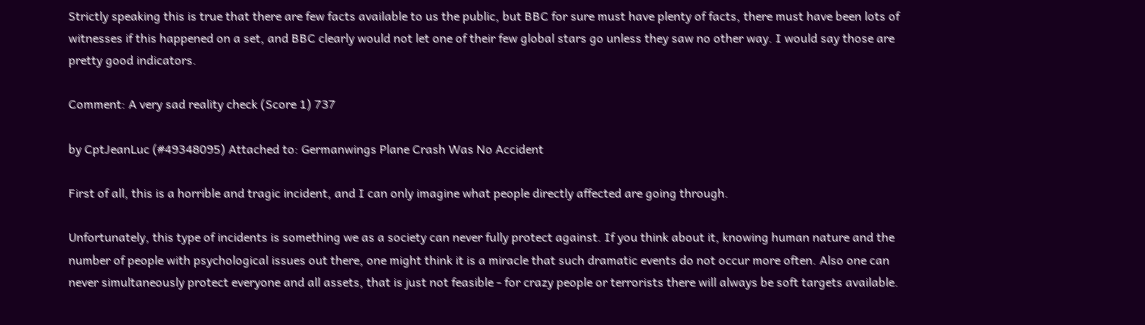Strictly speaking this is true that there are few facts available to us the public, but BBC for sure must have plenty of facts, there must have been lots of witnesses if this happened on a set, and BBC clearly would not let one of their few global stars go unless they saw no other way. I would say those are pretty good indicators.

Comment: A very sad reality check (Score 1) 737

by CptJeanLuc (#49348095) Attached to: Germanwings Plane Crash Was No Accident

First of all, this is a horrible and tragic incident, and I can only imagine what people directly affected are going through.

Unfortunately, this type of incidents is something we as a society can never fully protect against. If you think about it, knowing human nature and the number of people with psychological issues out there, one might think it is a miracle that such dramatic events do not occur more often. Also one can never simultaneously protect everyone and all assets, that is just not feasible - for crazy people or terrorists there will always be soft targets available.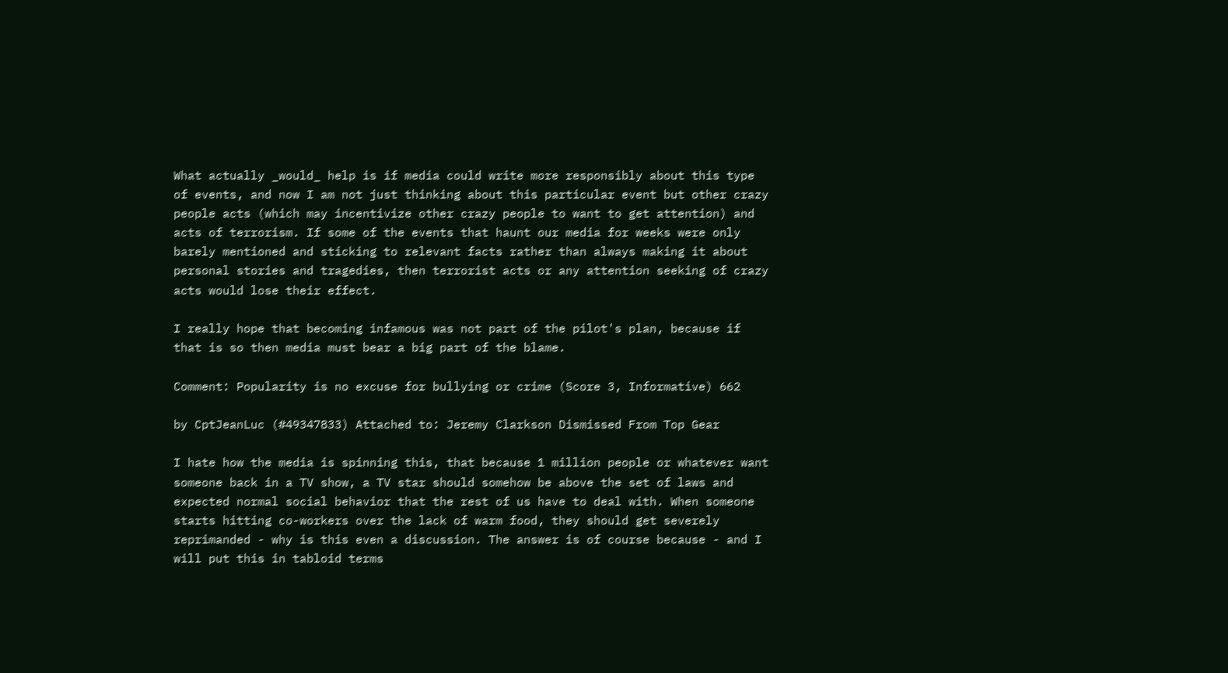What actually _would_ help is if media could write more responsibly about this type of events, and now I am not just thinking about this particular event but other crazy people acts (which may incentivize other crazy people to want to get attention) and acts of terrorism. If some of the events that haunt our media for weeks were only barely mentioned and sticking to relevant facts rather than always making it about personal stories and tragedies, then terrorist acts or any attention seeking of crazy acts would lose their effect.

I really hope that becoming infamous was not part of the pilot's plan, because if that is so then media must bear a big part of the blame.

Comment: Popularity is no excuse for bullying or crime (Score 3, Informative) 662

by CptJeanLuc (#49347833) Attached to: Jeremy Clarkson Dismissed From Top Gear

I hate how the media is spinning this, that because 1 million people or whatever want someone back in a TV show, a TV star should somehow be above the set of laws and expected normal social behavior that the rest of us have to deal with. When someone starts hitting co-workers over the lack of warm food, they should get severely reprimanded - why is this even a discussion. The answer is of course because - and I will put this in tabloid terms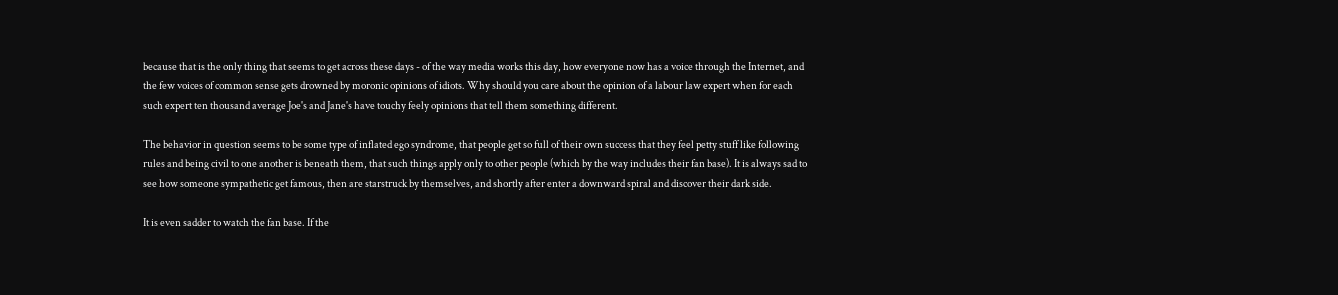because that is the only thing that seems to get across these days - of the way media works this day, how everyone now has a voice through the Internet, and the few voices of common sense gets drowned by moronic opinions of idiots. Why should you care about the opinion of a labour law expert when for each such expert ten thousand average Joe's and Jane's have touchy feely opinions that tell them something different.

The behavior in question seems to be some type of inflated ego syndrome, that people get so full of their own success that they feel petty stuff like following rules and being civil to one another is beneath them, that such things apply only to other people (which by the way includes their fan base). It is always sad to see how someone sympathetic get famous, then are starstruck by themselves, and shortly after enter a downward spiral and discover their dark side.

It is even sadder to watch the fan base. If the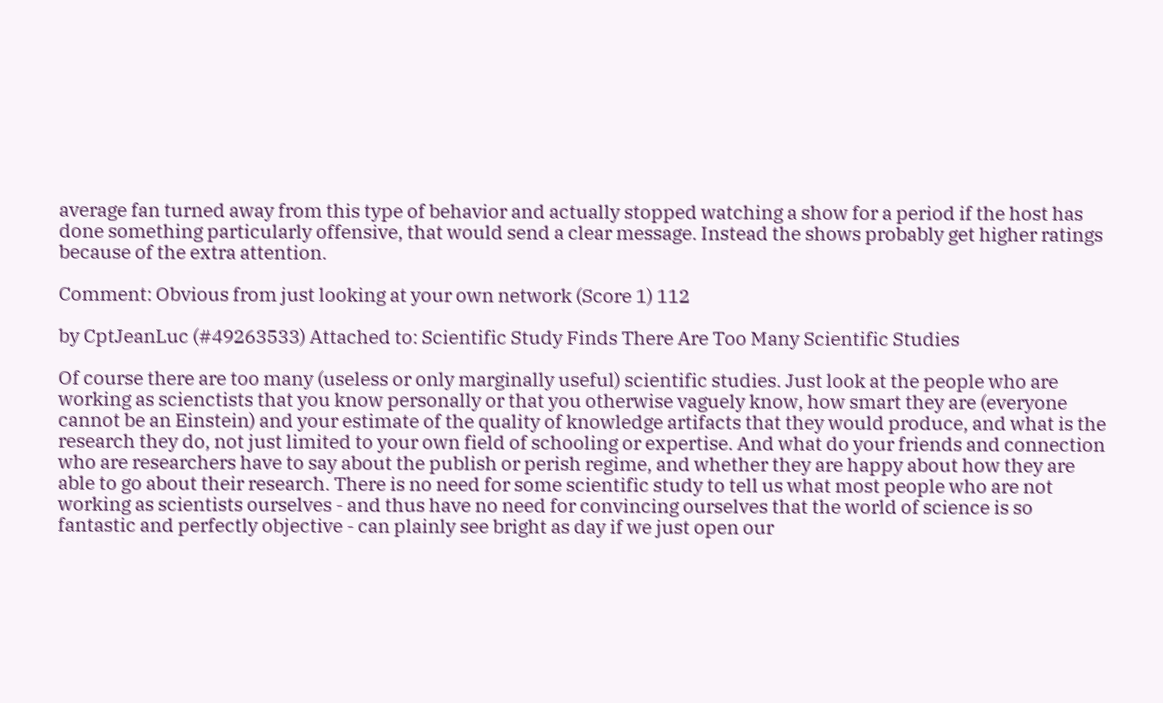average fan turned away from this type of behavior and actually stopped watching a show for a period if the host has done something particularly offensive, that would send a clear message. Instead the shows probably get higher ratings because of the extra attention.

Comment: Obvious from just looking at your own network (Score 1) 112

by CptJeanLuc (#49263533) Attached to: Scientific Study Finds There Are Too Many Scientific Studies

Of course there are too many (useless or only marginally useful) scientific studies. Just look at the people who are working as scienctists that you know personally or that you otherwise vaguely know, how smart they are (everyone cannot be an Einstein) and your estimate of the quality of knowledge artifacts that they would produce, and what is the research they do, not just limited to your own field of schooling or expertise. And what do your friends and connection who are researchers have to say about the publish or perish regime, and whether they are happy about how they are able to go about their research. There is no need for some scientific study to tell us what most people who are not working as scientists ourselves - and thus have no need for convincing ourselves that the world of science is so fantastic and perfectly objective - can plainly see bright as day if we just open our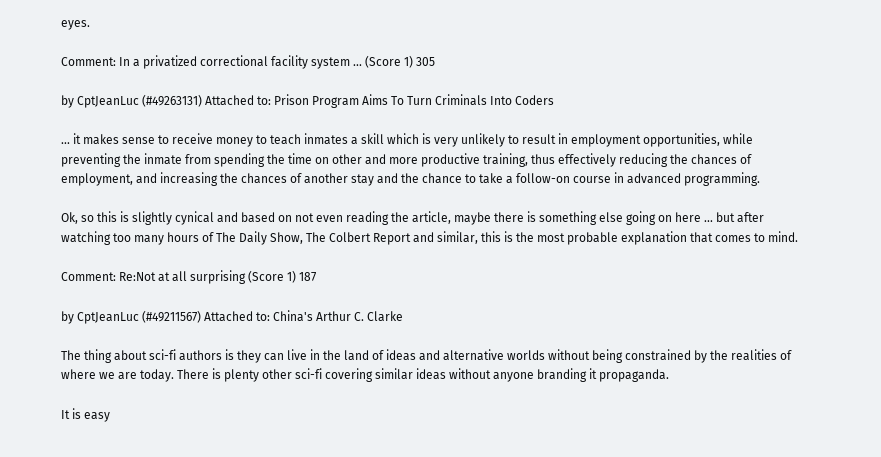eyes.

Comment: In a privatized correctional facility system ... (Score 1) 305

by CptJeanLuc (#49263131) Attached to: Prison Program Aims To Turn Criminals Into Coders

... it makes sense to receive money to teach inmates a skill which is very unlikely to result in employment opportunities, while preventing the inmate from spending the time on other and more productive training, thus effectively reducing the chances of employment, and increasing the chances of another stay and the chance to take a follow-on course in advanced programming.

Ok, so this is slightly cynical and based on not even reading the article, maybe there is something else going on here ... but after watching too many hours of The Daily Show, The Colbert Report and similar, this is the most probable explanation that comes to mind.

Comment: Re:Not at all surprising (Score 1) 187

by CptJeanLuc (#49211567) Attached to: China's Arthur C. Clarke

The thing about sci-fi authors is they can live in the land of ideas and alternative worlds without being constrained by the realities of where we are today. There is plenty other sci-fi covering similar ideas without anyone branding it propaganda.

It is easy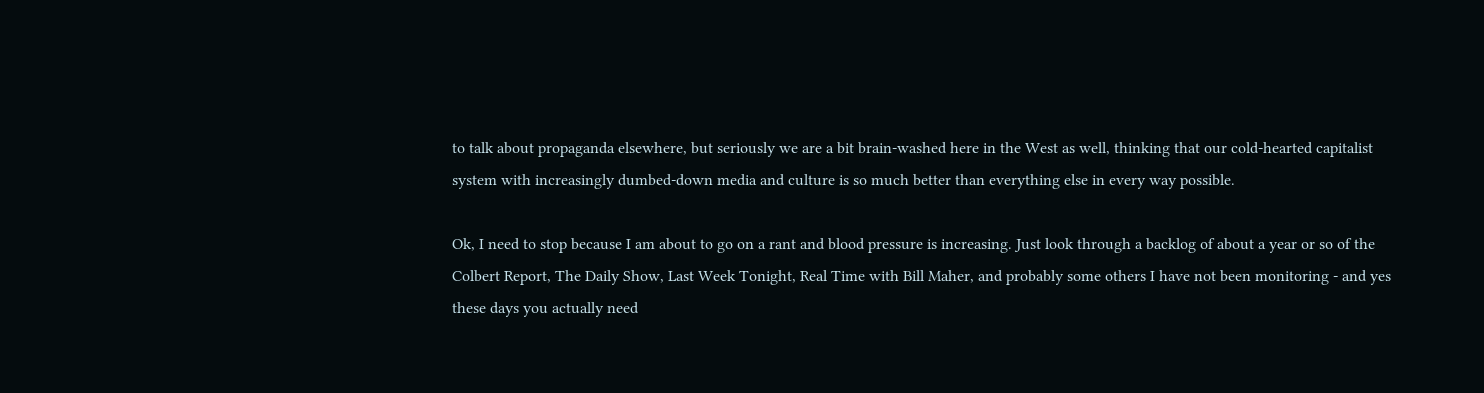to talk about propaganda elsewhere, but seriously we are a bit brain-washed here in the West as well, thinking that our cold-hearted capitalist system with increasingly dumbed-down media and culture is so much better than everything else in every way possible.

Ok, I need to stop because I am about to go on a rant and blood pressure is increasing. Just look through a backlog of about a year or so of the Colbert Report, The Daily Show, Last Week Tonight, Real Time with Bill Maher, and probably some others I have not been monitoring - and yes these days you actually need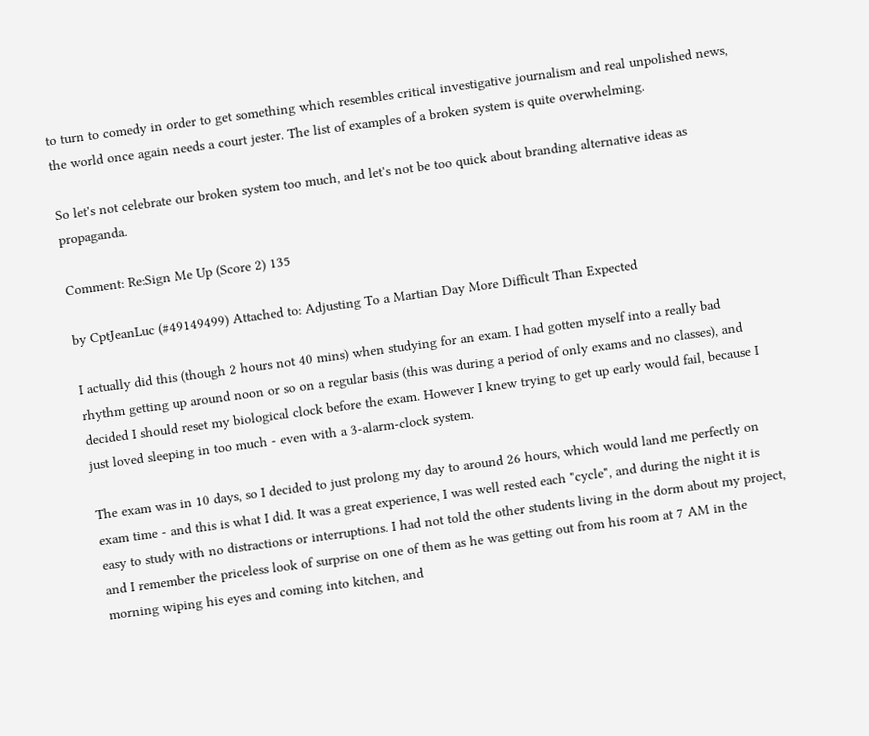to turn to comedy in order to get something which resembles critical investigative journalism and real unpolished news, the world once again needs a court jester. The list of examples of a broken system is quite overwhelming.

So let's not celebrate our broken system too much, and let's not be too quick about branding alternative ideas as propaganda.

Comment: Re:Sign Me Up (Score 2) 135

by CptJeanLuc (#49149499) Attached to: Adjusting To a Martian Day More Difficult Than Expected

I actually did this (though 2 hours not 40 mins) when studying for an exam. I had gotten myself into a really bad rhythm getting up around noon or so on a regular basis (this was during a period of only exams and no classes), and decided I should reset my biological clock before the exam. However I knew trying to get up early would fail, because I just loved sleeping in too much - even with a 3-alarm-clock system.

The exam was in 10 days, so I decided to just prolong my day to around 26 hours, which would land me perfectly on exam time - and this is what I did. It was a great experience, I was well rested each "cycle", and during the night it is easy to study with no distractions or interruptions. I had not told the other students living in the dorm about my project, and I remember the priceless look of surprise on one of them as he was getting out from his room at 7 AM in the morning wiping his eyes and coming into kitchen, and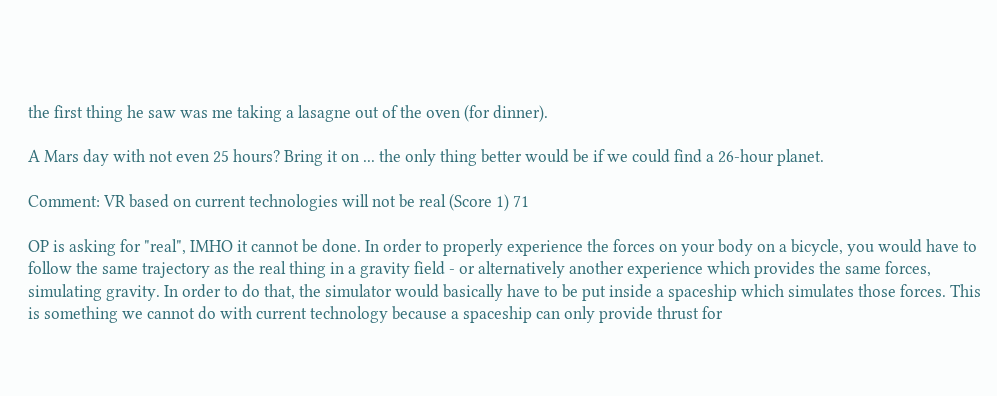the first thing he saw was me taking a lasagne out of the oven (for dinner).

A Mars day with not even 25 hours? Bring it on ... the only thing better would be if we could find a 26-hour planet.

Comment: VR based on current technologies will not be real (Score 1) 71

OP is asking for "real", IMHO it cannot be done. In order to properly experience the forces on your body on a bicycle, you would have to follow the same trajectory as the real thing in a gravity field - or alternatively another experience which provides the same forces, simulating gravity. In order to do that, the simulator would basically have to be put inside a spaceship which simulates those forces. This is something we cannot do with current technology because a spaceship can only provide thrust for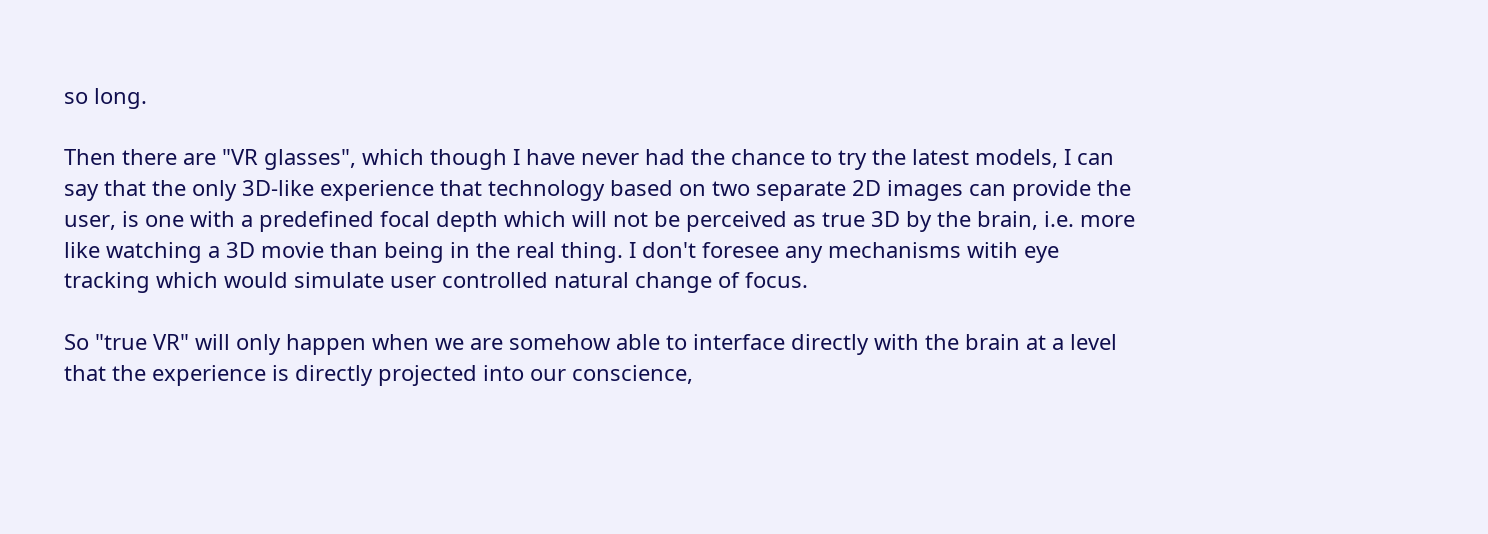so long.

Then there are "VR glasses", which though I have never had the chance to try the latest models, I can say that the only 3D-like experience that technology based on two separate 2D images can provide the user, is one with a predefined focal depth which will not be perceived as true 3D by the brain, i.e. more like watching a 3D movie than being in the real thing. I don't foresee any mechanisms witih eye tracking which would simulate user controlled natural change of focus.

So "true VR" will only happen when we are somehow able to interface directly with the brain at a level that the experience is directly projected into our conscience,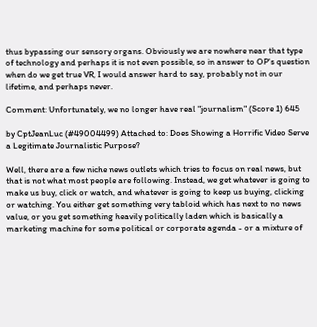thus bypassing our sensory organs. Obviously we are nowhere near that type of technology and perhaps it is not even possible, so in answer to OP's question when do we get true VR, I would answer hard to say, probably not in our lifetime, and perhaps never.

Comment: Unfortunately, we no longer have real "journalism" (Score 1) 645

by CptJeanLuc (#49004499) Attached to: Does Showing a Horrific Video Serve a Legitimate Journalistic Purpose?

Well, there are a few niche news outlets which tries to focus on real news, but that is not what most people are following. Instead, we get whatever is going to make us buy, click or watch, and whatever is going to keep us buying, clicking or watching. You either get something very tabloid which has next to no news value, or you get something heavily politically laden which is basically a marketing machine for some political or corporate agenda - or a mixture of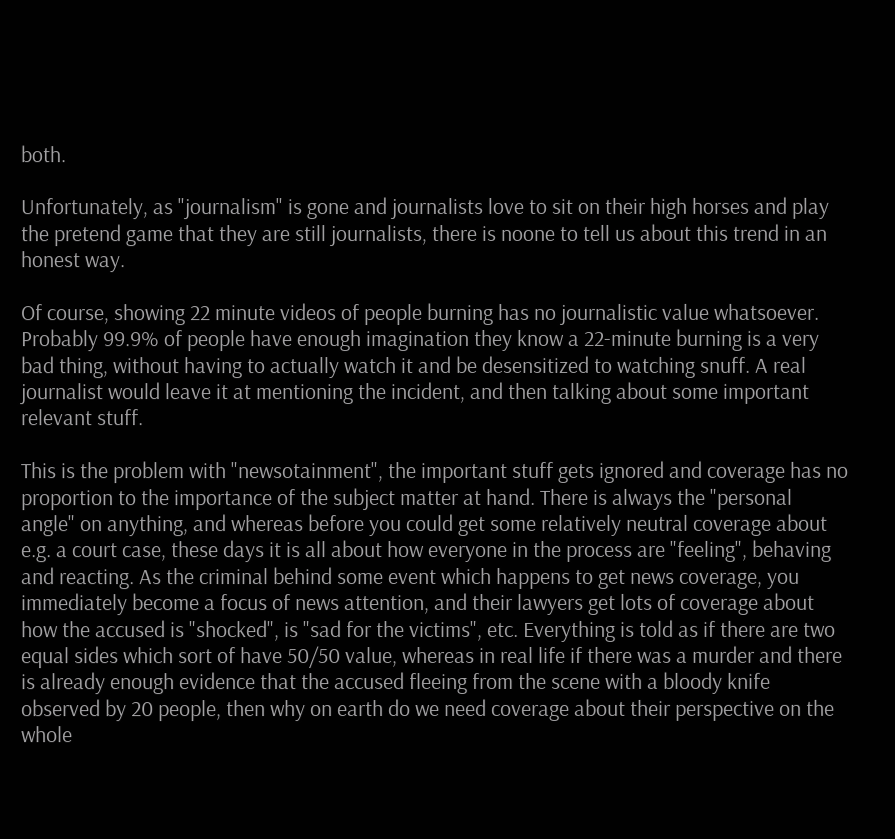both.

Unfortunately, as "journalism" is gone and journalists love to sit on their high horses and play the pretend game that they are still journalists, there is noone to tell us about this trend in an honest way.

Of course, showing 22 minute videos of people burning has no journalistic value whatsoever. Probably 99.9% of people have enough imagination they know a 22-minute burning is a very bad thing, without having to actually watch it and be desensitized to watching snuff. A real journalist would leave it at mentioning the incident, and then talking about some important relevant stuff.

This is the problem with "newsotainment", the important stuff gets ignored and coverage has no proportion to the importance of the subject matter at hand. There is always the "personal angle" on anything, and whereas before you could get some relatively neutral coverage about e.g. a court case, these days it is all about how everyone in the process are "feeling", behaving and reacting. As the criminal behind some event which happens to get news coverage, you immediately become a focus of news attention, and their lawyers get lots of coverage about how the accused is "shocked", is "sad for the victims", etc. Everything is told as if there are two equal sides which sort of have 50/50 value, whereas in real life if there was a murder and there is already enough evidence that the accused fleeing from the scene with a bloody knife observed by 20 people, then why on earth do we need coverage about their perspective on the whole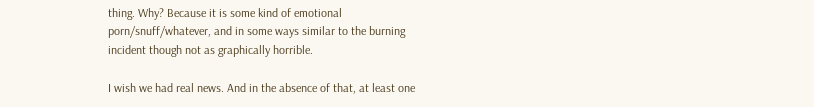thing. Why? Because it is some kind of emotional porn/snuff/whatever, and in some ways similar to the burning incident though not as graphically horrible.

I wish we had real news. And in the absence of that, at least one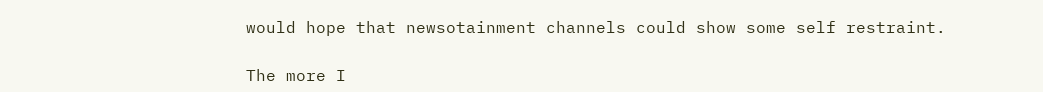would hope that newsotainment channels could show some self restraint.

The more I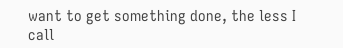want to get something done, the less I call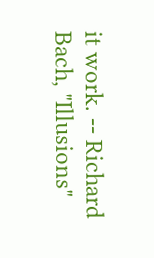it work. -- Richard Bach, "Illusions"